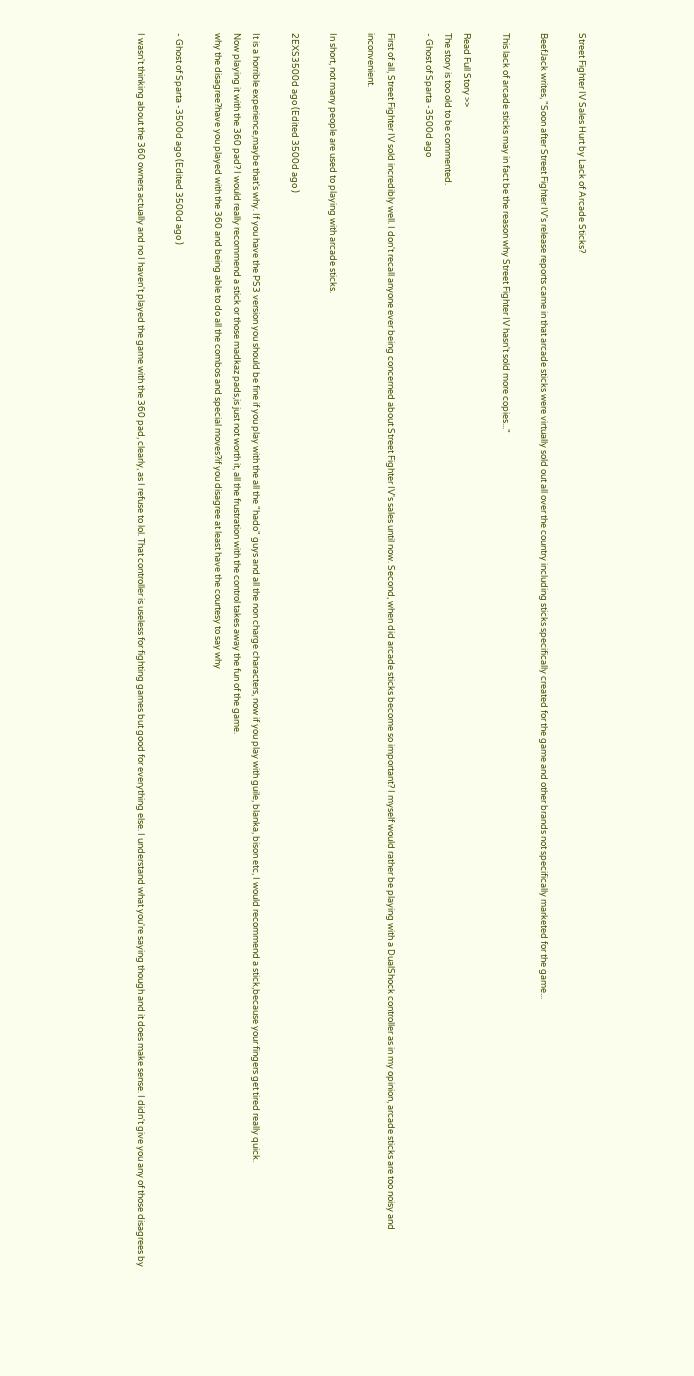Street Fighter IV Sales Hurt by Lack of Arcade Sticks?

BeefJack writes, "Soon after Street Fighter IV's release reports came in that arcade sticks were virtually sold out all over the country including sticks specifically created for the game and other brands not specifically marketed for the game...

This lack of arcade sticks may in fact be the reason why Street Fighter IV hasn't sold more copies..."

Read Full Story >>
The story is too old to be commented.
- Ghost of Sparta -3500d ago

First of all, Street Fighter IV sold incredibly well. I don't recall anyone ever being concerned about Street Fighter IV's sales until now. Second, when did arcade sticks become so important? I myself would rather be playing with a DualShock controller as in my opinion, arcade sticks are too noisy and inconvenient.

In short, not many people are used to playing with arcade sticks.

2EXS3500d ago (Edited 3500d ago )

It is a horrible experience,maybe that's why. If you have the PS3 version you should be fine if you play with the all the "hado" guys and all the non charge characters, now if you play with guile, blanka, bison etc, I would recommend a stick,because your fingers get tired really quick.
Now playing it with the 360 pad? I would really recommend a stick or those madkaz pads,is just not worth it, all the frustration with the control takes away the fun of the game.
why the disagree?have you played with the 360 and being able to do all the combos and special moves?if you disagree at least have the courtesy to say why

- Ghost of Sparta -3500d ago (Edited 3500d ago )

I wasn't thinking about the 360 owners actually and no I haven't played the game with the 360 pad, clearly, as I refuse to lol. That controller is useless for fighting games but good for everything else. I understand what you're saying though and it does make sense. I didn't give you any of those disagrees by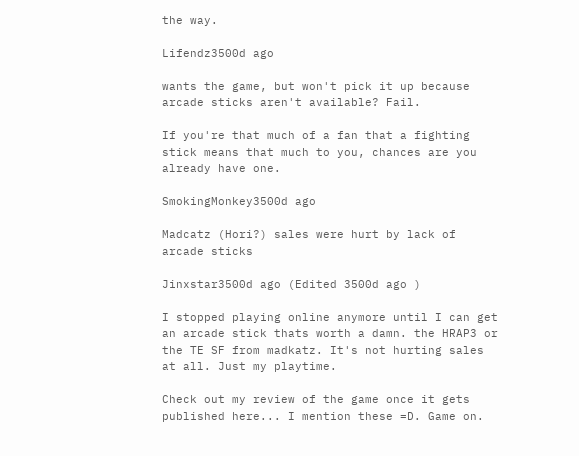the way.

Lifendz3500d ago

wants the game, but won't pick it up because arcade sticks aren't available? Fail.

If you're that much of a fan that a fighting stick means that much to you, chances are you already have one.

SmokingMonkey3500d ago

Madcatz (Hori?) sales were hurt by lack of arcade sticks

Jinxstar3500d ago (Edited 3500d ago )

I stopped playing online anymore until I can get an arcade stick thats worth a damn. the HRAP3 or the TE SF from madkatz. It's not hurting sales at all. Just my playtime.

Check out my review of the game once it gets published here... I mention these =D. Game on.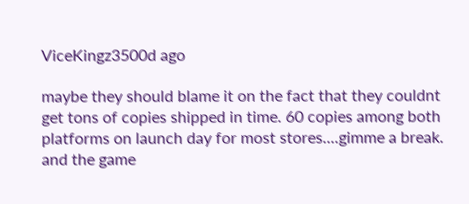ViceKingz3500d ago

maybe they should blame it on the fact that they couldnt get tons of copies shipped in time. 60 copies among both platforms on launch day for most stores....gimme a break. and the game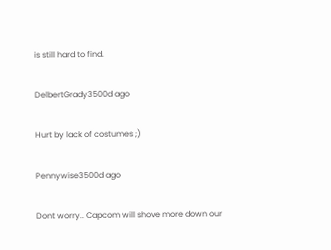is still hard to find.

DelbertGrady3500d ago

Hurt by lack of costumes ;)

Pennywise3500d ago

Dont worry.. Capcom will shove more down our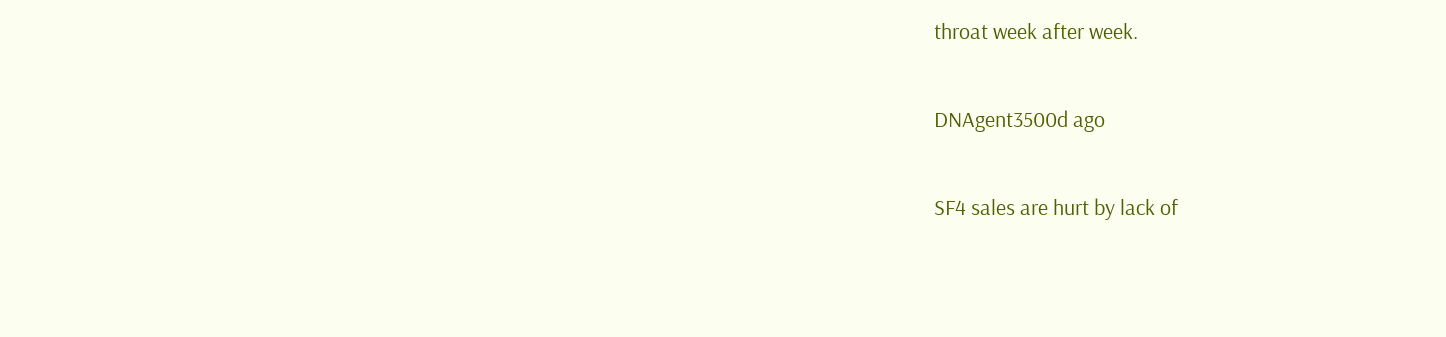throat week after week.

DNAgent3500d ago

SF4 sales are hurt by lack of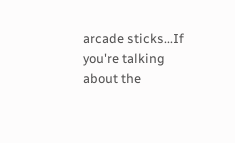arcade sticks...If you're talking about the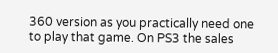360 version as you practically need one to play that game. On PS3 the sales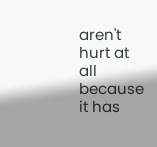aren't hurt at all because it has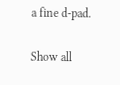a fine d-pad.

Show all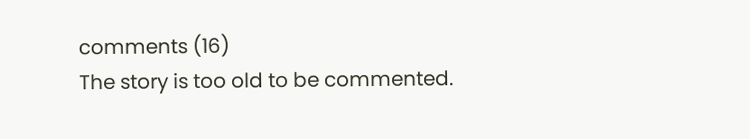comments (16)
The story is too old to be commented.